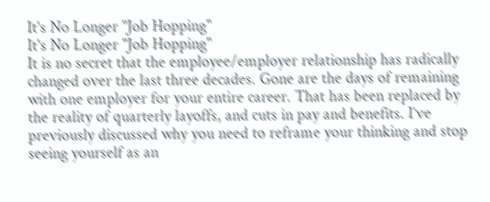It's No Longer "Job Hopping"
It's No Longer "Job Hopping"
It is no secret that the employee/employer relationship has radically changed over the last three decades. Gone are the days of remaining with one employer for your entire career. That has been replaced by the reality of quarterly layoffs, and cuts in pay and benefits. I’ve previously discussed why you need to reframe your thinking and stop seeing yourself as an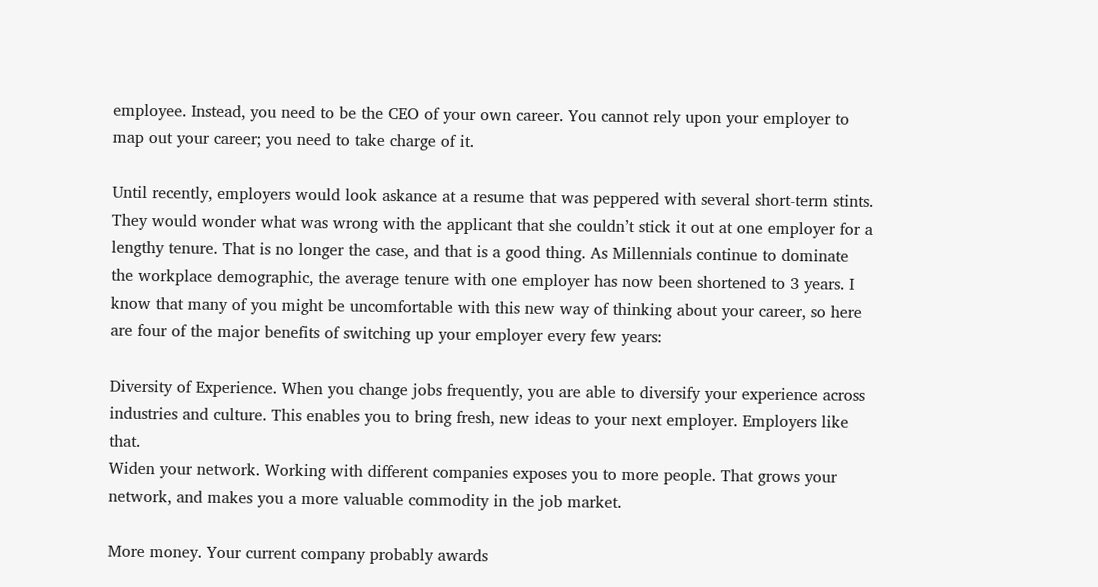employee. Instead, you need to be the CEO of your own career. You cannot rely upon your employer to map out your career; you need to take charge of it.

Until recently, employers would look askance at a resume that was peppered with several short-term stints. They would wonder what was wrong with the applicant that she couldn’t stick it out at one employer for a lengthy tenure. That is no longer the case, and that is a good thing. As Millennials continue to dominate the workplace demographic, the average tenure with one employer has now been shortened to 3 years. I know that many of you might be uncomfortable with this new way of thinking about your career, so here are four of the major benefits of switching up your employer every few years:

Diversity of Experience. When you change jobs frequently, you are able to diversify your experience across industries and culture. This enables you to bring fresh, new ideas to your next employer. Employers like that.
Widen your network. Working with different companies exposes you to more people. That grows your network, and makes you a more valuable commodity in the job market.

More money. Your current company probably awards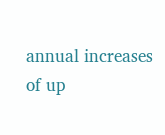annual increases of up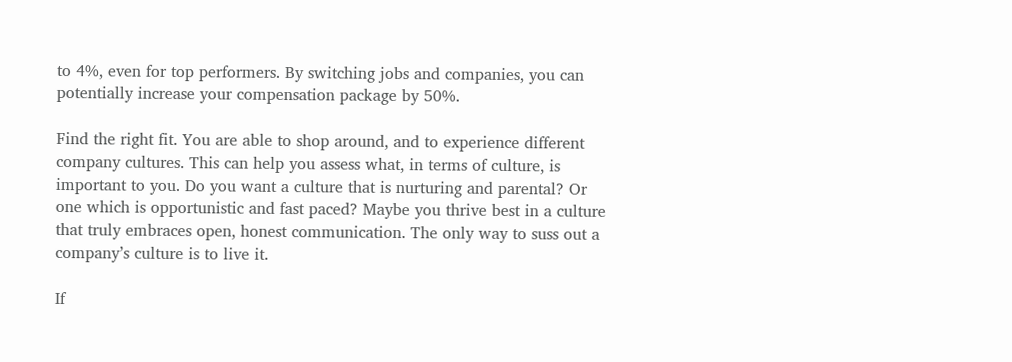to 4%, even for top performers. By switching jobs and companies, you can potentially increase your compensation package by 50%.

Find the right fit. You are able to shop around, and to experience different company cultures. This can help you assess what, in terms of culture, is important to you. Do you want a culture that is nurturing and parental? Or one which is opportunistic and fast paced? Maybe you thrive best in a culture that truly embraces open, honest communication. The only way to suss out a company’s culture is to live it.

If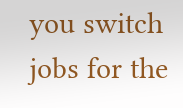you switch jobs for the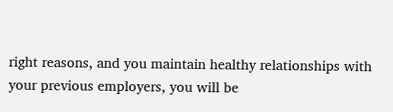right reasons, and you maintain healthy relationships with your previous employers, you will be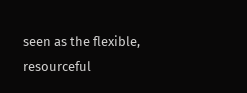seen as the flexible, resourceful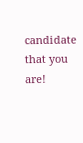candidate that you are!